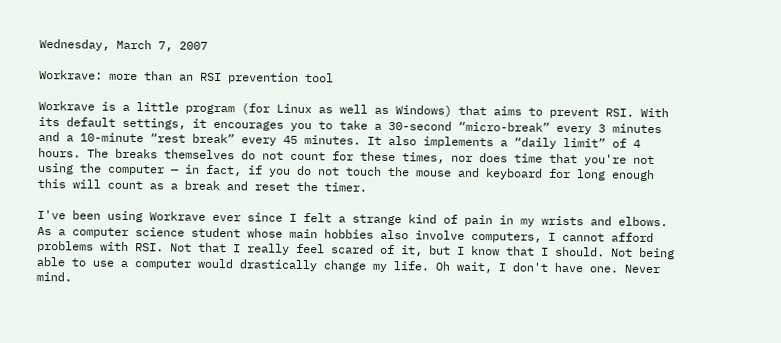Wednesday, March 7, 2007

Workrave: more than an RSI prevention tool

Workrave is a little program (for Linux as well as Windows) that aims to prevent RSI. With its default settings, it encourages you to take a 30-second “micro-break” every 3 minutes and a 10-minute “rest break” every 45 minutes. It also implements a “daily limit” of 4 hours. The breaks themselves do not count for these times, nor does time that you're not using the computer — in fact, if you do not touch the mouse and keyboard for long enough this will count as a break and reset the timer.

I've been using Workrave ever since I felt a strange kind of pain in my wrists and elbows. As a computer science student whose main hobbies also involve computers, I cannot afford problems with RSI. Not that I really feel scared of it, but I know that I should. Not being able to use a computer would drastically change my life. Oh wait, I don't have one. Never mind.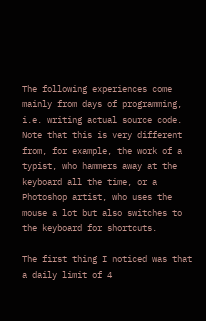The following experiences come mainly from days of programming, i.e. writing actual source code. Note that this is very different from, for example, the work of a typist, who hammers away at the keyboard all the time, or a Photoshop artist, who uses the mouse a lot but also switches to the keyboard for shortcuts.

The first thing I noticed was that a daily limit of 4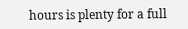hours is plenty for a full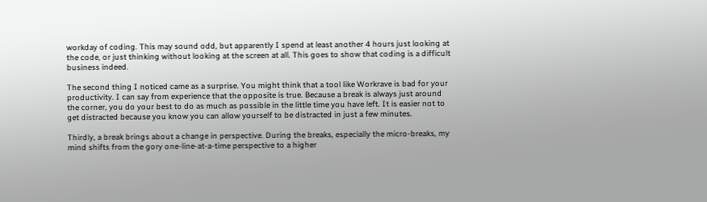workday of coding. This may sound odd, but apparently I spend at least another 4 hours just looking at the code, or just thinking without looking at the screen at all. This goes to show that coding is a difficult business indeed.

The second thing I noticed came as a surprise. You might think that a tool like Workrave is bad for your productivity. I can say from experience that the opposite is true. Because a break is always just around the corner, you do your best to do as much as possible in the little time you have left. It is easier not to get distracted because you know you can allow yourself to be distracted in just a few minutes.

Thirdly, a break brings about a change in perspective. During the breaks, especially the micro-breaks, my mind shifts from the gory one-line-at-a-time perspective to a higher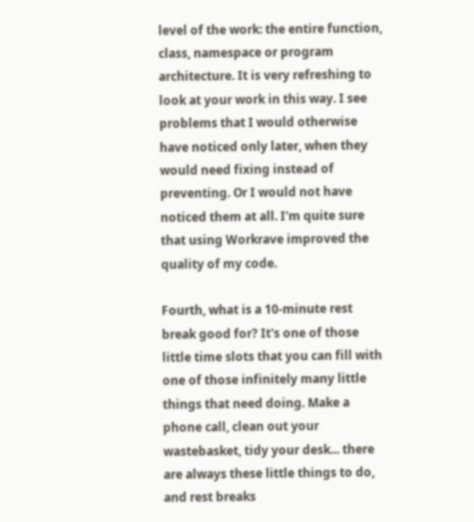level of the work: the entire function, class, namespace or program architecture. It is very refreshing to look at your work in this way. I see problems that I would otherwise have noticed only later, when they would need fixing instead of preventing. Or I would not have noticed them at all. I'm quite sure that using Workrave improved the quality of my code.

Fourth, what is a 10-minute rest break good for? It's one of those little time slots that you can fill with one of those infinitely many little things that need doing. Make a phone call, clean out your wastebasket, tidy your desk... there are always these little things to do, and rest breaks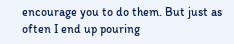encourage you to do them. But just as often I end up pouring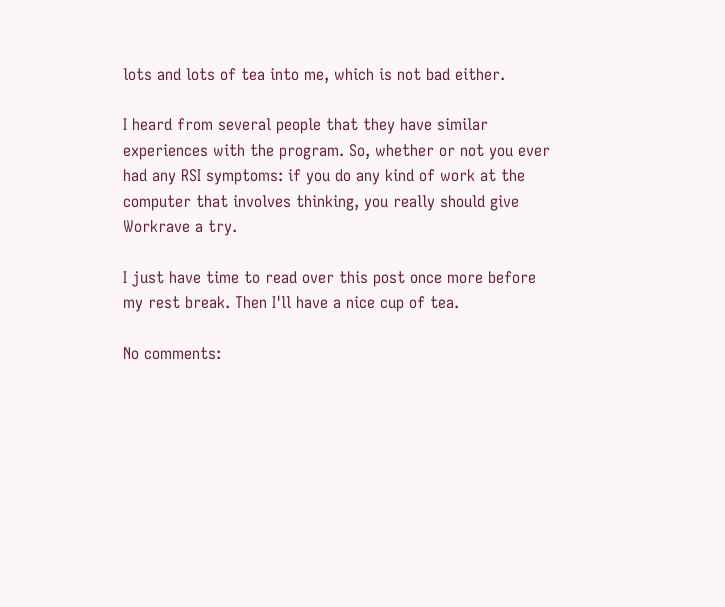lots and lots of tea into me, which is not bad either.

I heard from several people that they have similar experiences with the program. So, whether or not you ever had any RSI symptoms: if you do any kind of work at the computer that involves thinking, you really should give Workrave a try.

I just have time to read over this post once more before my rest break. Then I'll have a nice cup of tea.

No comments: